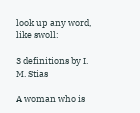look up any word, like swoll:

3 definitions by I. M. Stias

A woman who is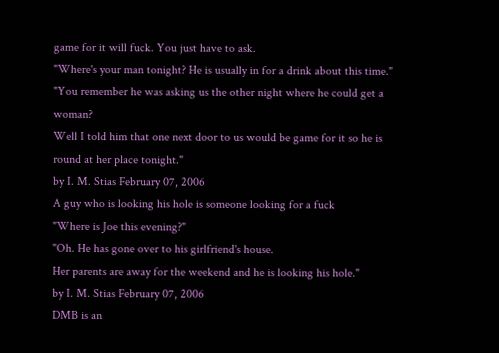game for it will fuck. You just have to ask.
"Where's your man tonight? He is usually in for a drink about this time."
"You remember he was asking us the other night where he could get a woman?
Well I told him that one next door to us would be game for it so he is round at her place tonight."
by I. M. Stias February 07, 2006
A guy who is looking his hole is someone looking for a fuck
"Where is Joe this evening?"
"Oh. He has gone over to his girlfriend's house.
Her parents are away for the weekend and he is looking his hole."
by I. M. Stias February 07, 2006
DMB is an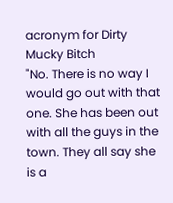acronym for Dirty Mucky Bitch
"No. There is no way I would go out with that one. She has been out with all the guys in the town. They all say she is a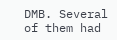DMB. Several of them had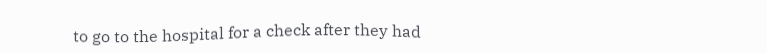to go to the hospital for a check after they had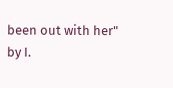been out with her"
by I.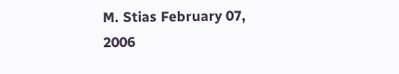M. Stias February 07, 2006